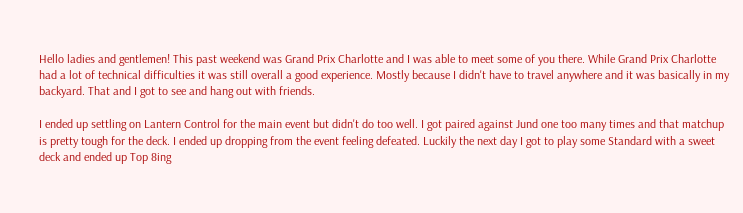Hello ladies and gentlemen! This past weekend was Grand Prix Charlotte and I was able to meet some of you there. While Grand Prix Charlotte had a lot of technical difficulties it was still overall a good experience. Mostly because I didn't have to travel anywhere and it was basically in my backyard. That and I got to see and hang out with friends.

I ended up settling on Lantern Control for the main event but didn't do too well. I got paired against Jund one too many times and that matchup is pretty tough for the deck. I ended up dropping from the event feeling defeated. Luckily the next day I got to play some Standard with a sweet deck and ended up Top 8ing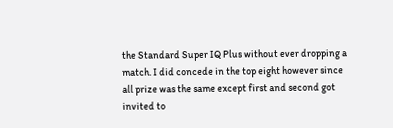the Standard Super IQ Plus without ever dropping a match. I did concede in the top eight however since all prize was the same except first and second got invited to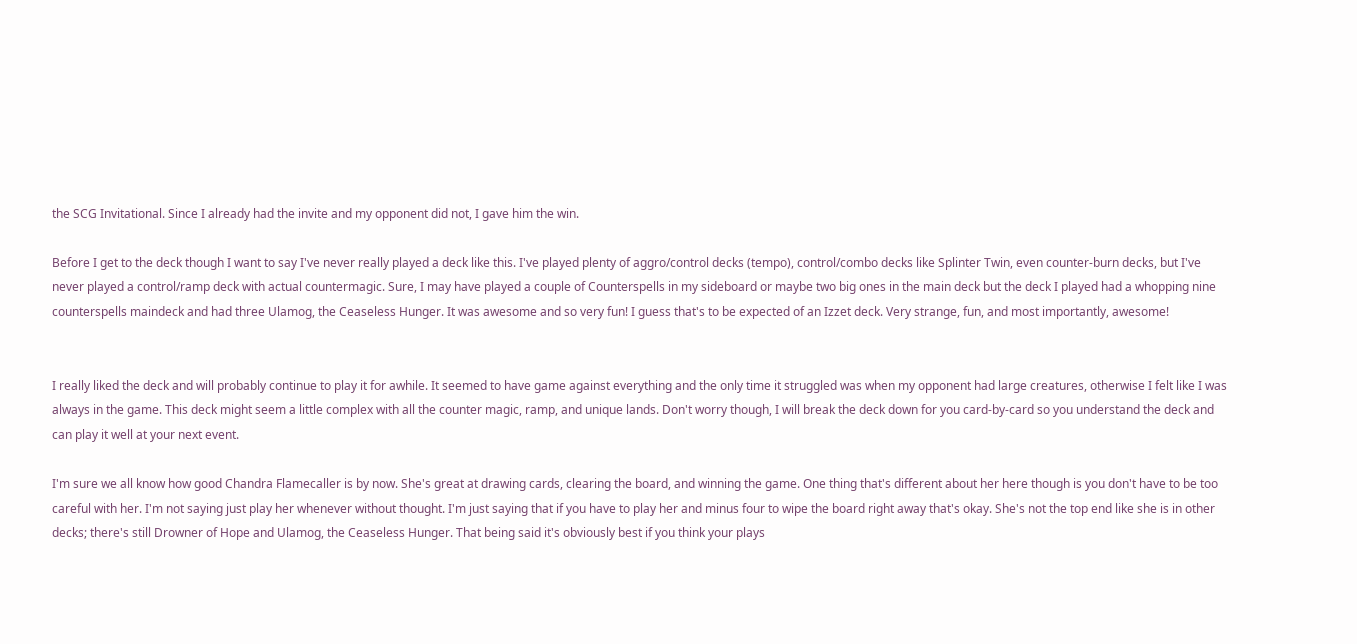the SCG Invitational. Since I already had the invite and my opponent did not, I gave him the win.

Before I get to the deck though I want to say I've never really played a deck like this. I've played plenty of aggro/control decks (tempo), control/combo decks like Splinter Twin, even counter-burn decks, but I've never played a control/ramp deck with actual countermagic. Sure, I may have played a couple of Counterspells in my sideboard or maybe two big ones in the main deck but the deck I played had a whopping nine counterspells maindeck and had three Ulamog, the Ceaseless Hunger. It was awesome and so very fun! I guess that's to be expected of an Izzet deck. Very strange, fun, and most importantly, awesome!


I really liked the deck and will probably continue to play it for awhile. It seemed to have game against everything and the only time it struggled was when my opponent had large creatures, otherwise I felt like I was always in the game. This deck might seem a little complex with all the counter magic, ramp, and unique lands. Don't worry though, I will break the deck down for you card-by-card so you understand the deck and can play it well at your next event.

I'm sure we all know how good Chandra Flamecaller is by now. She's great at drawing cards, clearing the board, and winning the game. One thing that's different about her here though is you don't have to be too careful with her. I'm not saying just play her whenever without thought. I'm just saying that if you have to play her and minus four to wipe the board right away that's okay. She's not the top end like she is in other decks; there's still Drowner of Hope and Ulamog, the Ceaseless Hunger. That being said it's obviously best if you think your plays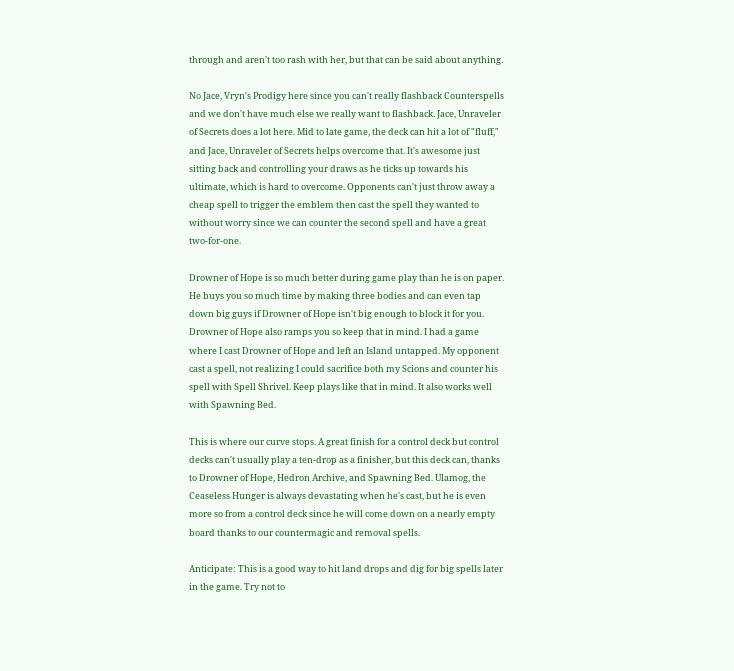through and aren't too rash with her, but that can be said about anything.

No Jace, Vryn's Prodigy here since you can't really flashback Counterspells and we don't have much else we really want to flashback. Jace, Unraveler of Secrets does a lot here. Mid to late game, the deck can hit a lot of "fluff," and Jace, Unraveler of Secrets helps overcome that. It's awesome just sitting back and controlling your draws as he ticks up towards his ultimate, which is hard to overcome. Opponents can't just throw away a cheap spell to trigger the emblem then cast the spell they wanted to without worry since we can counter the second spell and have a great two-for-one.

Drowner of Hope is so much better during game play than he is on paper. He buys you so much time by making three bodies and can even tap down big guys if Drowner of Hope isn't big enough to block it for you. Drowner of Hope also ramps you so keep that in mind. I had a game where I cast Drowner of Hope and left an Island untapped. My opponent cast a spell, not realizing I could sacrifice both my Scions and counter his spell with Spell Shrivel. Keep plays like that in mind. It also works well with Spawning Bed.

This is where our curve stops. A great finish for a control deck but control decks can't usually play a ten-drop as a finisher, but this deck can, thanks to Drowner of Hope, Hedron Archive, and Spawning Bed. Ulamog, the Ceaseless Hunger is always devastating when he's cast, but he is even more so from a control deck since he will come down on a nearly empty board thanks to our countermagic and removal spells.

Anticipate: This is a good way to hit land drops and dig for big spells later in the game. Try not to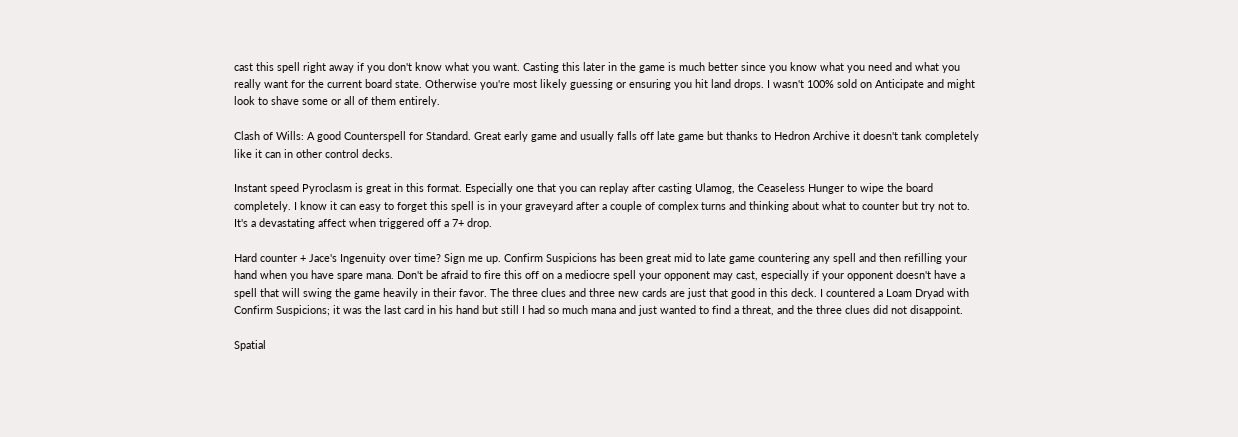cast this spell right away if you don't know what you want. Casting this later in the game is much better since you know what you need and what you really want for the current board state. Otherwise you're most likely guessing or ensuring you hit land drops. I wasn't 100% sold on Anticipate and might look to shave some or all of them entirely.

Clash of Wills: A good Counterspell for Standard. Great early game and usually falls off late game but thanks to Hedron Archive it doesn't tank completely like it can in other control decks.

Instant speed Pyroclasm is great in this format. Especially one that you can replay after casting Ulamog, the Ceaseless Hunger to wipe the board completely. I know it can easy to forget this spell is in your graveyard after a couple of complex turns and thinking about what to counter but try not to. It's a devastating affect when triggered off a 7+ drop.

Hard counter + Jace's Ingenuity over time? Sign me up. Confirm Suspicions has been great mid to late game countering any spell and then refilling your hand when you have spare mana. Don't be afraid to fire this off on a mediocre spell your opponent may cast, especially if your opponent doesn't have a spell that will swing the game heavily in their favor. The three clues and three new cards are just that good in this deck. I countered a Loam Dryad with Confirm Suspicions; it was the last card in his hand but still I had so much mana and just wanted to find a threat, and the three clues did not disappoint.

Spatial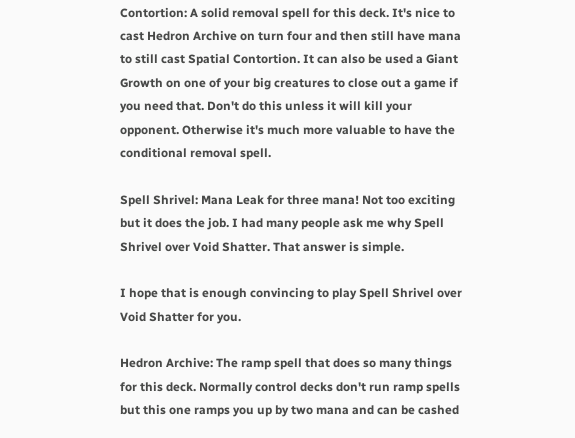Contortion: A solid removal spell for this deck. It's nice to cast Hedron Archive on turn four and then still have mana to still cast Spatial Contortion. It can also be used a Giant Growth on one of your big creatures to close out a game if you need that. Don't do this unless it will kill your opponent. Otherwise it's much more valuable to have the conditional removal spell.

Spell Shrivel: Mana Leak for three mana! Not too exciting but it does the job. I had many people ask me why Spell Shrivel over Void Shatter. That answer is simple.

I hope that is enough convincing to play Spell Shrivel over Void Shatter for you.

Hedron Archive: The ramp spell that does so many things for this deck. Normally control decks don't run ramp spells but this one ramps you up by two mana and can be cashed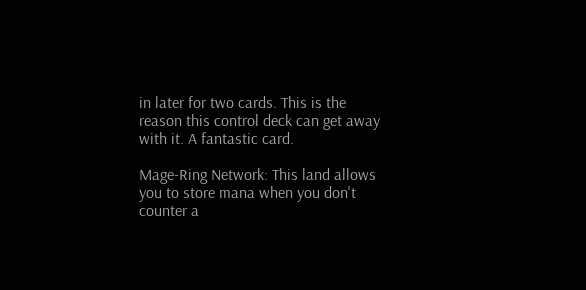in later for two cards. This is the reason this control deck can get away with it. A fantastic card.

Mage-Ring Network: This land allows you to store mana when you don't counter a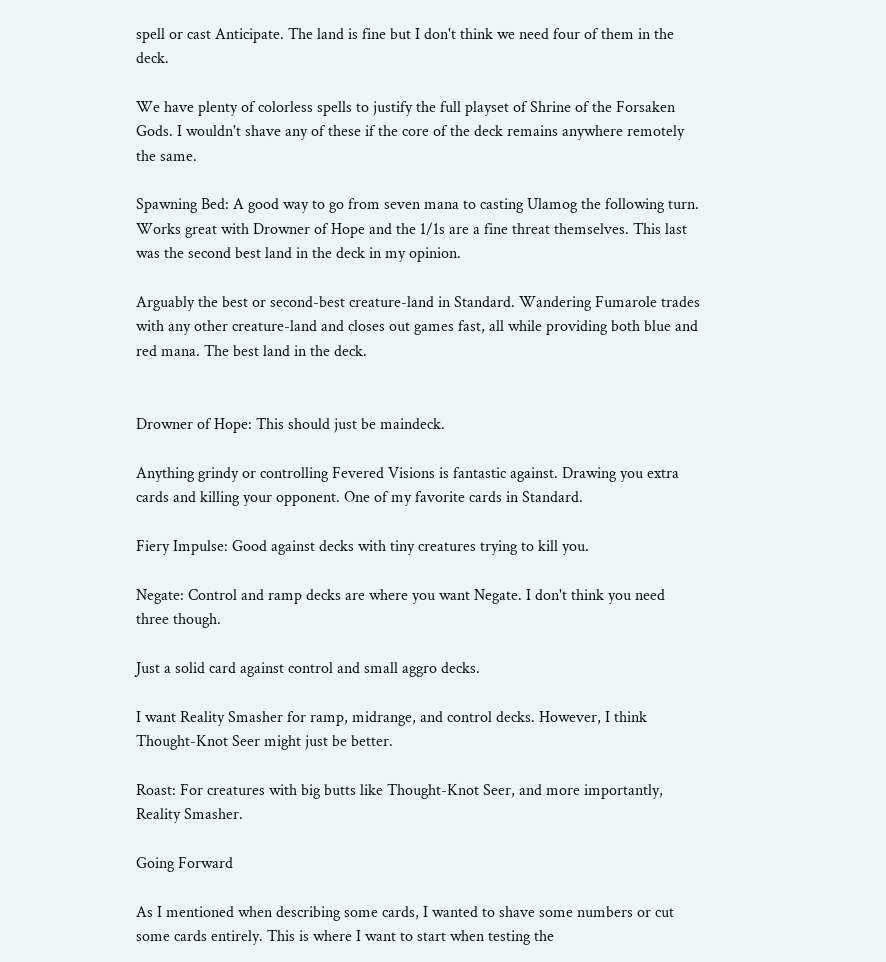spell or cast Anticipate. The land is fine but I don't think we need four of them in the deck.

We have plenty of colorless spells to justify the full playset of Shrine of the Forsaken Gods. I wouldn't shave any of these if the core of the deck remains anywhere remotely the same.

Spawning Bed: A good way to go from seven mana to casting Ulamog the following turn. Works great with Drowner of Hope and the 1/1s are a fine threat themselves. This last was the second best land in the deck in my opinion.

Arguably the best or second-best creature-land in Standard. Wandering Fumarole trades with any other creature-land and closes out games fast, all while providing both blue and red mana. The best land in the deck.


Drowner of Hope: This should just be maindeck.

Anything grindy or controlling Fevered Visions is fantastic against. Drawing you extra cards and killing your opponent. One of my favorite cards in Standard.

Fiery Impulse: Good against decks with tiny creatures trying to kill you.

Negate: Control and ramp decks are where you want Negate. I don't think you need three though.

Just a solid card against control and small aggro decks.

I want Reality Smasher for ramp, midrange, and control decks. However, I think Thought-Knot Seer might just be better.

Roast: For creatures with big butts like Thought-Knot Seer, and more importantly, Reality Smasher.

Going Forward

As I mentioned when describing some cards, I wanted to shave some numbers or cut some cards entirely. This is where I want to start when testing the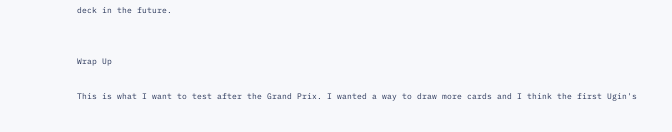deck in the future.


Wrap Up

This is what I want to test after the Grand Prix. I wanted a way to draw more cards and I think the first Ugin's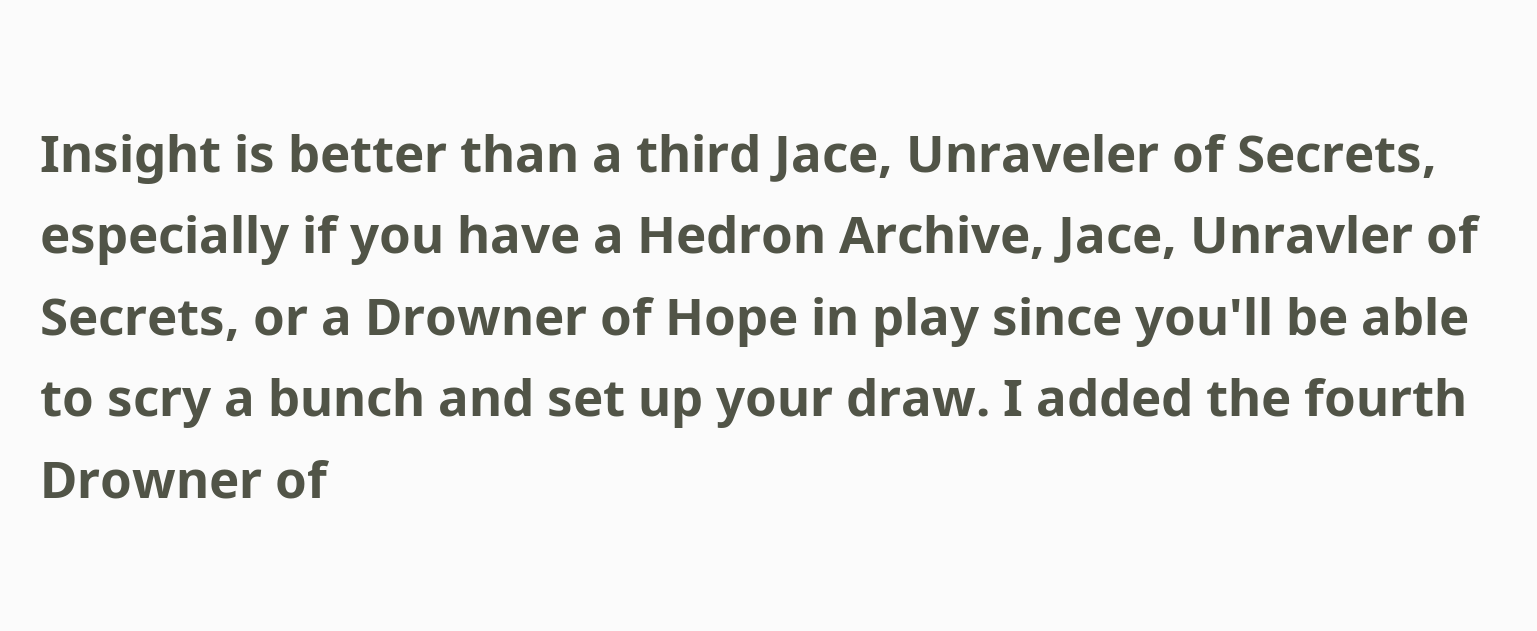Insight is better than a third Jace, Unraveler of Secrets, especially if you have a Hedron Archive, Jace, Unravler of Secrets, or a Drowner of Hope in play since you'll be able to scry a bunch and set up your draw. I added the fourth Drowner of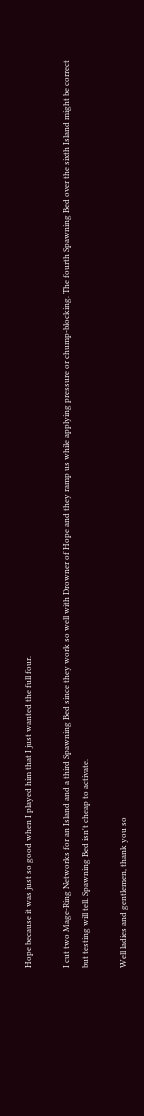Hope because it was just so good when I played him that I just wanted the full four.

I cut two Mage-Ring Networks for an Island and a third Spawning Bed since they work so well with Drowner of Hope and they ramp us while applying pressure or chump-blocking. The fourth Spawning Bed over the sixth Island might be correct but testing will tell. Spawning Bed isn't cheap to activate.

Well ladies and gentlemen, thank you so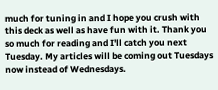much for tuning in and I hope you crush with this deck as well as have fun with it. Thank you so much for reading and I'll catch you next Tuesday. My articles will be coming out Tuesdays now instead of Wednesdays.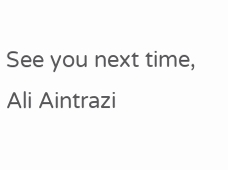See you next time,
Ali Aintrazi